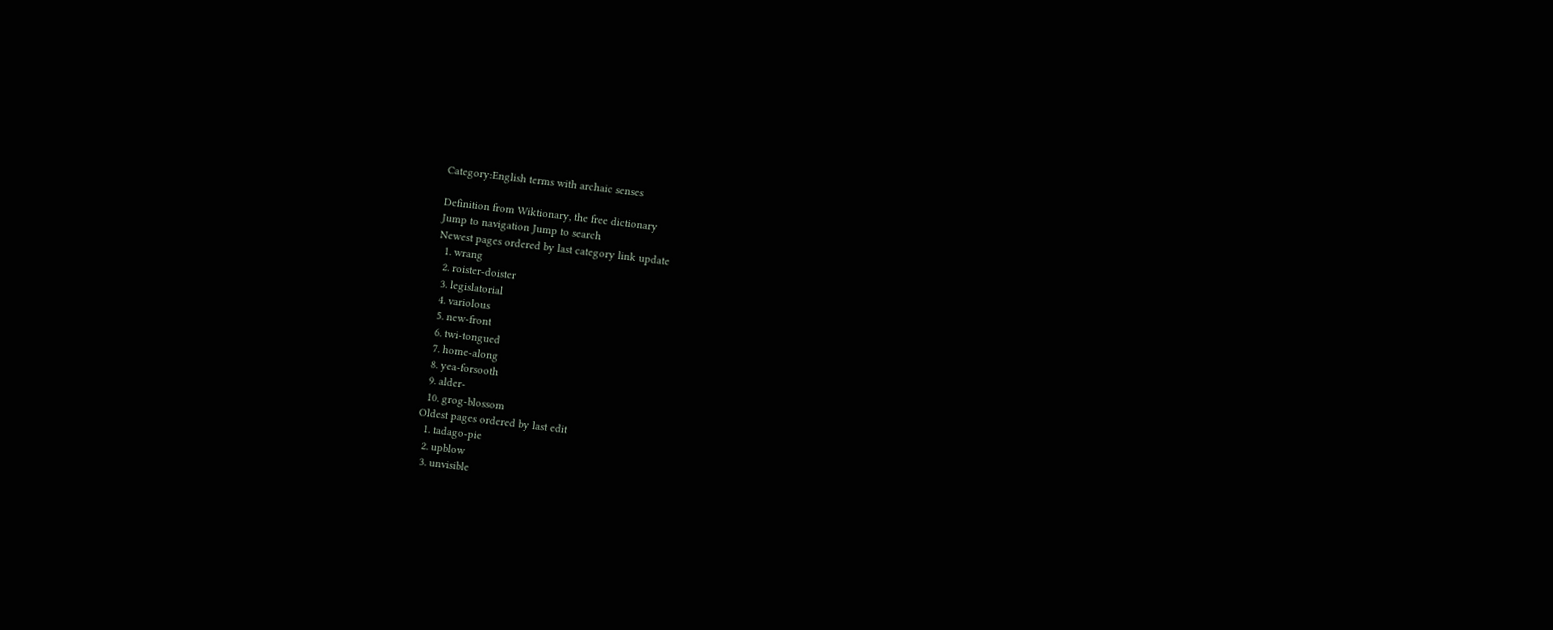Category:English terms with archaic senses

Definition from Wiktionary, the free dictionary
Jump to navigation Jump to search
Newest pages ordered by last category link update
  1. wrang
  2. roister-doister
  3. legislatorial
  4. variolous
  5. new-front
  6. twi-tongued
  7. home-along
  8. yea-forsooth
  9. alder-
  10. grog-blossom
Oldest pages ordered by last edit
  1. tadago-pie
  2. upblow
  3. unvisible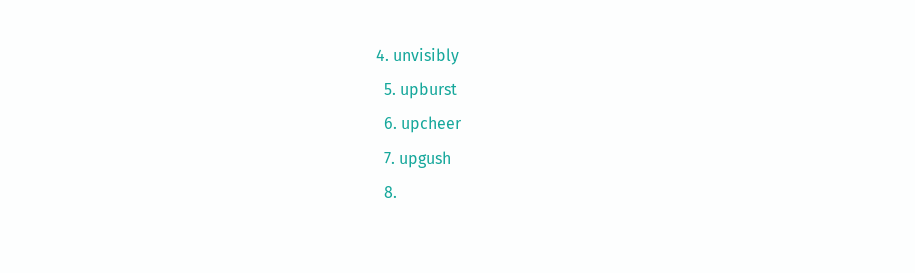4. unvisibly
  5. upburst
  6. upcheer
  7. upgush
  8.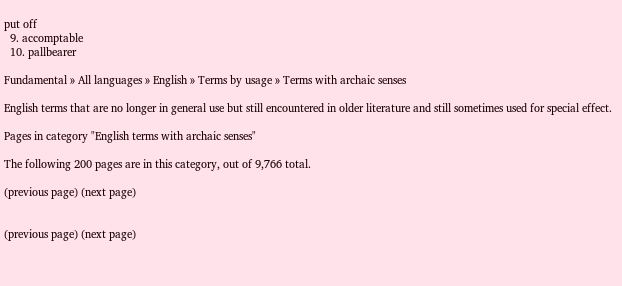put off
  9. accomptable
  10. pallbearer

Fundamental » All languages » English » Terms by usage » Terms with archaic senses

English terms that are no longer in general use but still encountered in older literature and still sometimes used for special effect.

Pages in category "English terms with archaic senses"

The following 200 pages are in this category, out of 9,766 total.

(previous page) (next page)


(previous page) (next page)